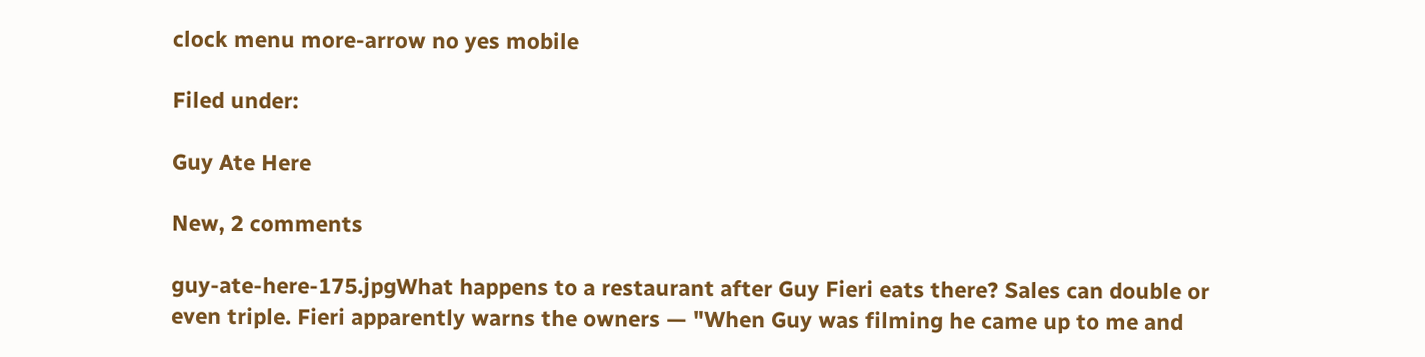clock menu more-arrow no yes mobile

Filed under:

Guy Ate Here

New, 2 comments

guy-ate-here-175.jpgWhat happens to a restaurant after Guy Fieri eats there? Sales can double or even triple. Fieri apparently warns the owners — "When Guy was filming he came up to me and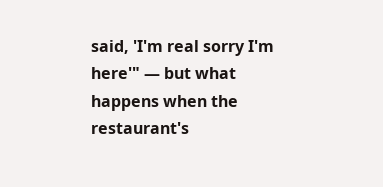said, 'I'm real sorry I'm here'" — but what happens when the restaurant's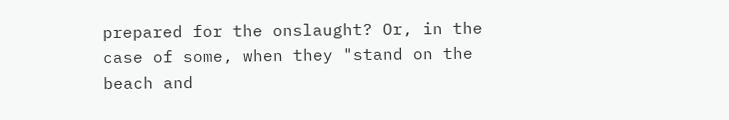prepared for the onslaught? Or, in the case of some, when they "stand on the beach and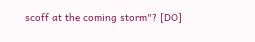scoff at the coming storm"? [DO]